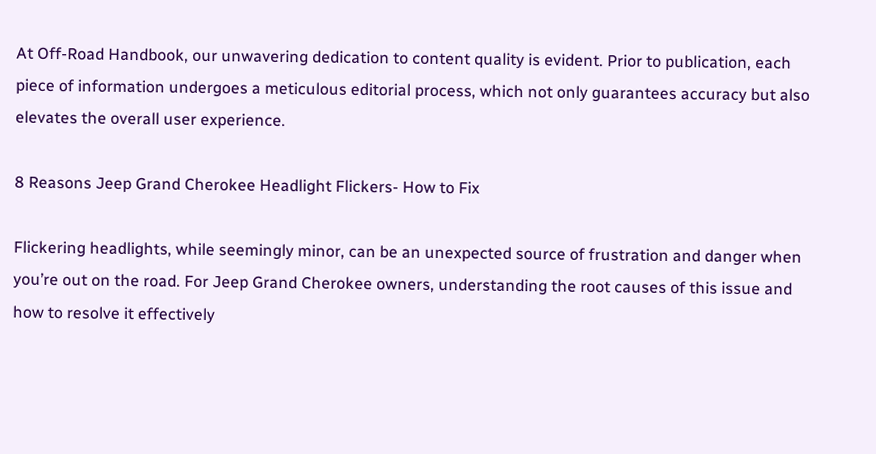At Off-Road Handbook, our unwavering dedication to content quality is evident. Prior to publication, each piece of information undergoes a meticulous editorial process, which not only guarantees accuracy but also elevates the overall user experience.

8 Reasons Jeep Grand Cherokee Headlight Flickers- How to Fix

Flickering headlights, while seemingly minor, can be an unexpected source of frustration and danger when you’re out on the road. For Jeep Grand Cherokee owners, understanding the root causes of this issue and how to resolve it effectively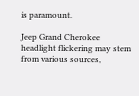is paramount.

Jeep Grand Cherokee headlight flickering may stem from various sources,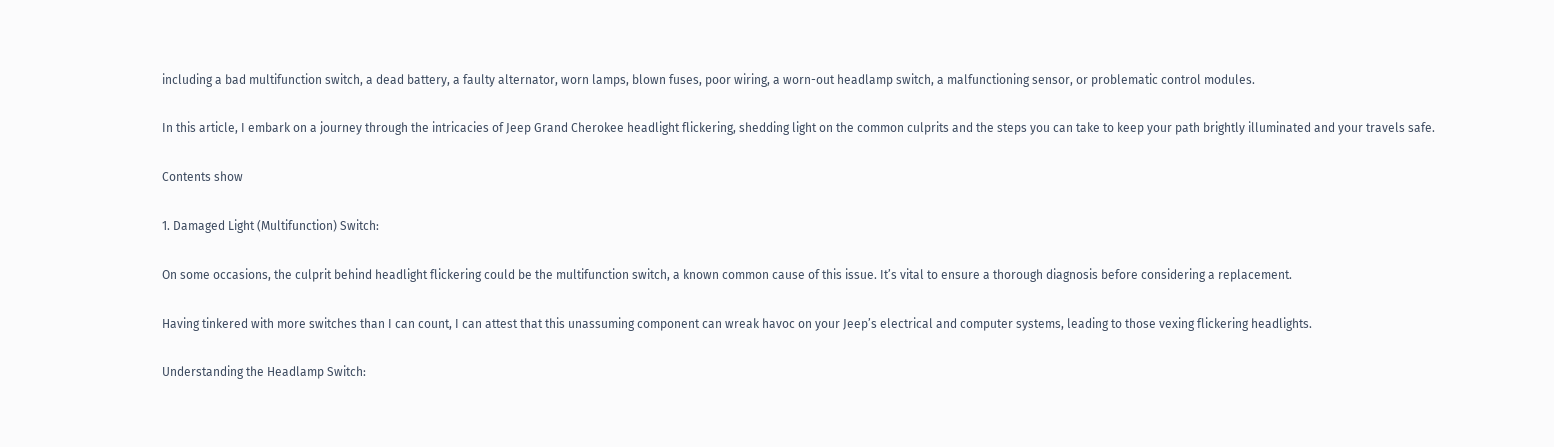including a bad multifunction switch, a dead battery, a faulty alternator, worn lamps, blown fuses, poor wiring, a worn-out headlamp switch, a malfunctioning sensor, or problematic control modules.

In this article, I embark on a journey through the intricacies of Jeep Grand Cherokee headlight flickering, shedding light on the common culprits and the steps you can take to keep your path brightly illuminated and your travels safe.

Contents show

1. Damaged Light (Multifunction) Switch:

On some occasions, the culprit behind headlight flickering could be the multifunction switch, a known common cause of this issue. It’s vital to ensure a thorough diagnosis before considering a replacement.

Having tinkered with more switches than I can count, I can attest that this unassuming component can wreak havoc on your Jeep’s electrical and computer systems, leading to those vexing flickering headlights.

Understanding the Headlamp Switch: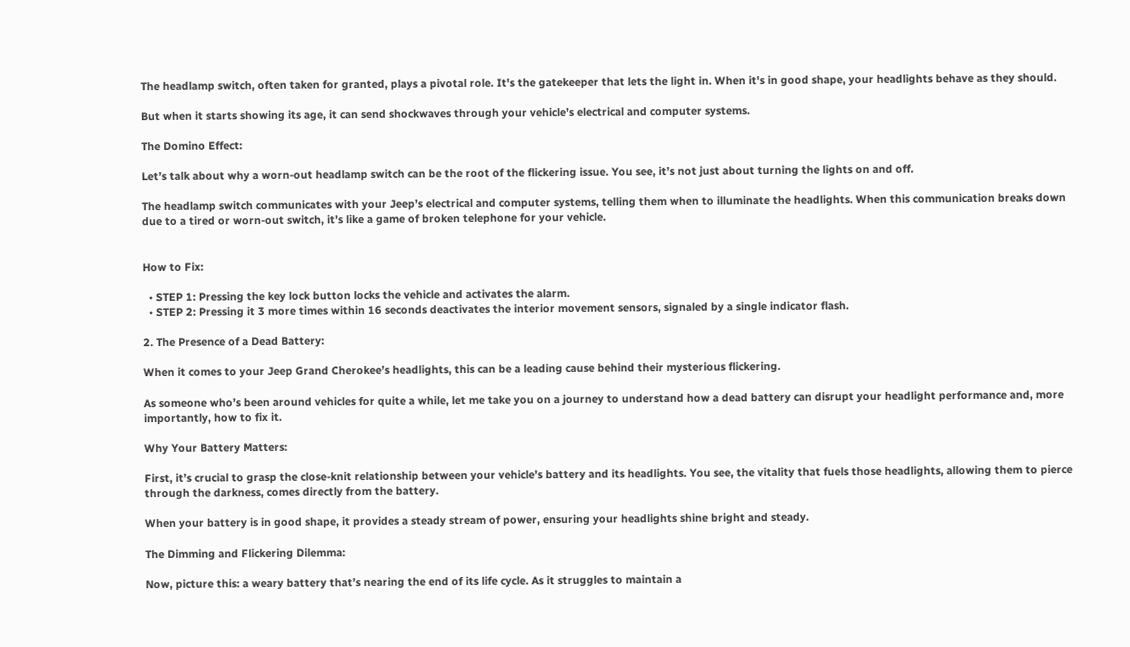The headlamp switch, often taken for granted, plays a pivotal role. It's the gatekeeper that lets the light in. When it's in good shape, your headlights behave as they should.

But when it starts showing its age, it can send shockwaves through your vehicle’s electrical and computer systems.

The Domino Effect:

Let’s talk about why a worn-out headlamp switch can be the root of the flickering issue. You see, it’s not just about turning the lights on and off.

The headlamp switch communicates with your Jeep’s electrical and computer systems, telling them when to illuminate the headlights. When this communication breaks down due to a tired or worn-out switch, it’s like a game of broken telephone for your vehicle.


How to Fix:

  • STEP 1: Pressing the key lock button locks the vehicle and activates the alarm.
  • STEP 2: Pressing it 3 more times within 16 seconds deactivates the interior movement sensors, signaled by a single indicator flash.

2. The Presence of a Dead Battery:

When it comes to your Jeep Grand Cherokee’s headlights, this can be a leading cause behind their mysterious flickering.

As someone who’s been around vehicles for quite a while, let me take you on a journey to understand how a dead battery can disrupt your headlight performance and, more importantly, how to fix it.

Why Your Battery Matters:

First, it’s crucial to grasp the close-knit relationship between your vehicle’s battery and its headlights. You see, the vitality that fuels those headlights, allowing them to pierce through the darkness, comes directly from the battery.

When your battery is in good shape, it provides a steady stream of power, ensuring your headlights shine bright and steady.

The Dimming and Flickering Dilemma:

Now, picture this: a weary battery that’s nearing the end of its life cycle. As it struggles to maintain a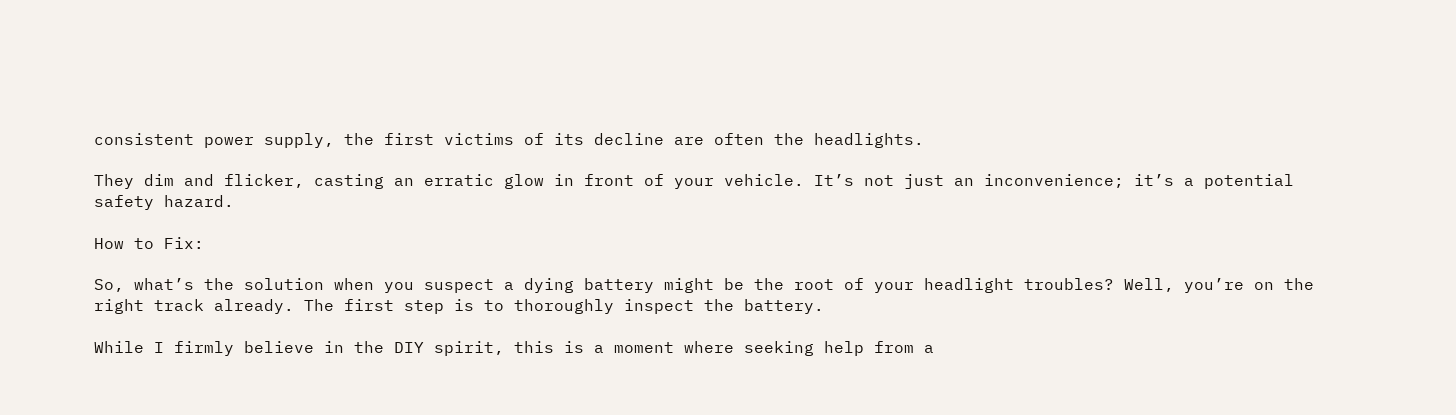consistent power supply, the first victims of its decline are often the headlights.

They dim and flicker, casting an erratic glow in front of your vehicle. It’s not just an inconvenience; it’s a potential safety hazard.

How to Fix:

So, what’s the solution when you suspect a dying battery might be the root of your headlight troubles? Well, you’re on the right track already. The first step is to thoroughly inspect the battery.

While I firmly believe in the DIY spirit, this is a moment where seeking help from a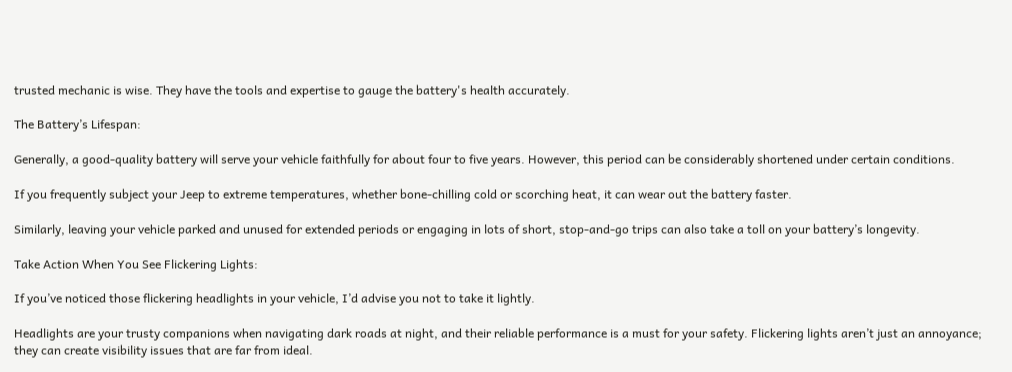trusted mechanic is wise. They have the tools and expertise to gauge the battery's health accurately.

The Battery’s Lifespan:

Generally, a good-quality battery will serve your vehicle faithfully for about four to five years. However, this period can be considerably shortened under certain conditions.

If you frequently subject your Jeep to extreme temperatures, whether bone-chilling cold or scorching heat, it can wear out the battery faster.

Similarly, leaving your vehicle parked and unused for extended periods or engaging in lots of short, stop-and-go trips can also take a toll on your battery’s longevity.

Take Action When You See Flickering Lights:

If you’ve noticed those flickering headlights in your vehicle, I’d advise you not to take it lightly.

Headlights are your trusty companions when navigating dark roads at night, and their reliable performance is a must for your safety. Flickering lights aren’t just an annoyance; they can create visibility issues that are far from ideal.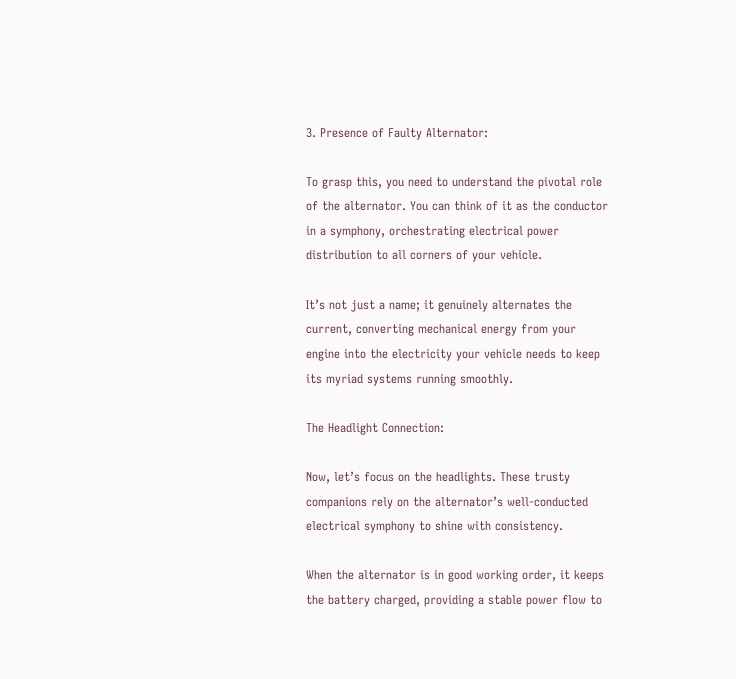3. Presence of Faulty Alternator:

To grasp this, you need to understand the pivotal role of the alternator. You can think of it as the conductor in a symphony, orchestrating electrical power distribution to all corners of your vehicle.

It’s not just a name; it genuinely alternates the current, converting mechanical energy from your engine into the electricity your vehicle needs to keep its myriad systems running smoothly.

The Headlight Connection:

Now, let’s focus on the headlights. These trusty companions rely on the alternator’s well-conducted electrical symphony to shine with consistency.

When the alternator is in good working order, it keeps the battery charged, providing a stable power flow to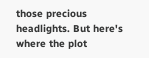those precious headlights. But here's where the plot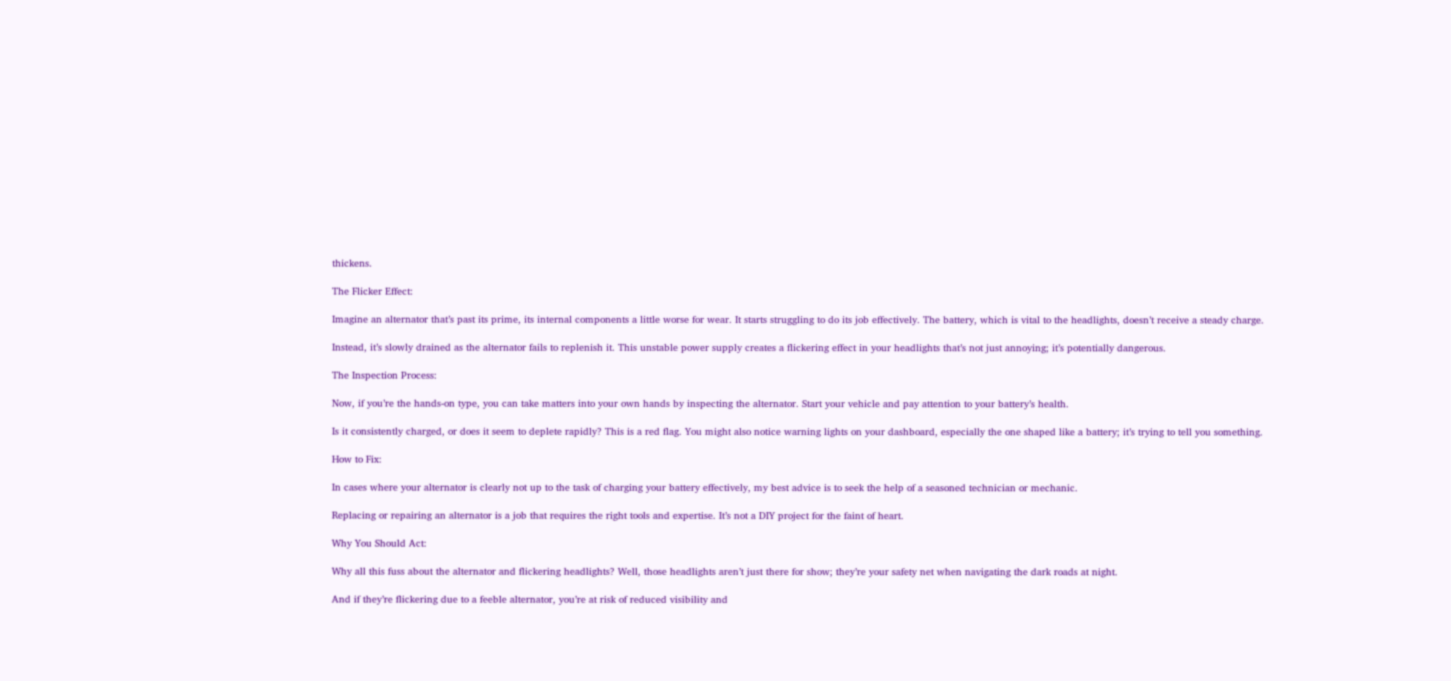thickens.

The Flicker Effect:

Imagine an alternator that’s past its prime, its internal components a little worse for wear. It starts struggling to do its job effectively. The battery, which is vital to the headlights, doesn’t receive a steady charge.

Instead, it’s slowly drained as the alternator fails to replenish it. This unstable power supply creates a flickering effect in your headlights that’s not just annoying; it’s potentially dangerous.

The Inspection Process:

Now, if you’re the hands-on type, you can take matters into your own hands by inspecting the alternator. Start your vehicle and pay attention to your battery’s health.

Is it consistently charged, or does it seem to deplete rapidly? This is a red flag. You might also notice warning lights on your dashboard, especially the one shaped like a battery; it’s trying to tell you something.

How to Fix:

In cases where your alternator is clearly not up to the task of charging your battery effectively, my best advice is to seek the help of a seasoned technician or mechanic.

Replacing or repairing an alternator is a job that requires the right tools and expertise. It’s not a DIY project for the faint of heart.

Why You Should Act:

Why all this fuss about the alternator and flickering headlights? Well, those headlights aren’t just there for show; they’re your safety net when navigating the dark roads at night.

And if they’re flickering due to a feeble alternator, you’re at risk of reduced visibility and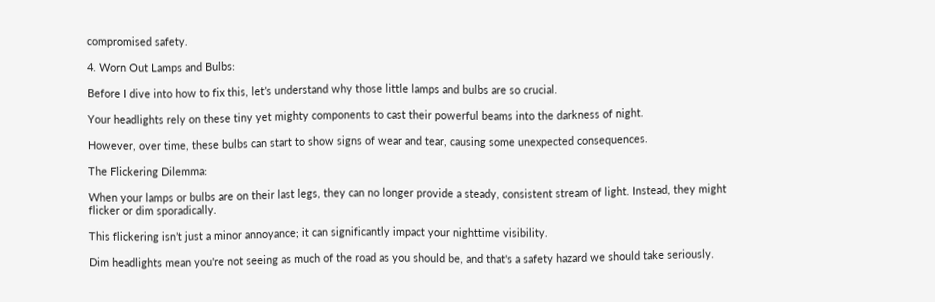compromised safety.

4. Worn Out Lamps and Bulbs:

Before I dive into how to fix this, let’s understand why those little lamps and bulbs are so crucial.

Your headlights rely on these tiny yet mighty components to cast their powerful beams into the darkness of night.

However, over time, these bulbs can start to show signs of wear and tear, causing some unexpected consequences.

The Flickering Dilemma:

When your lamps or bulbs are on their last legs, they can no longer provide a steady, consistent stream of light. Instead, they might flicker or dim sporadically.

This flickering isn’t just a minor annoyance; it can significantly impact your nighttime visibility.

Dim headlights mean you're not seeing as much of the road as you should be, and that's a safety hazard we should take seriously.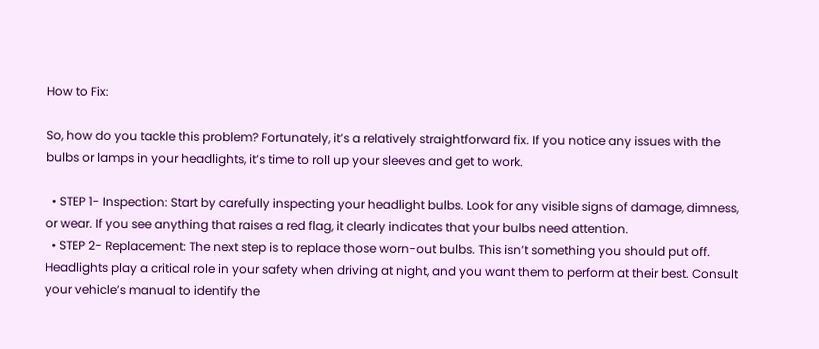How to Fix:

So, how do you tackle this problem? Fortunately, it’s a relatively straightforward fix. If you notice any issues with the bulbs or lamps in your headlights, it’s time to roll up your sleeves and get to work.

  • STEP 1- Inspection: Start by carefully inspecting your headlight bulbs. Look for any visible signs of damage, dimness, or wear. If you see anything that raises a red flag, it clearly indicates that your bulbs need attention.
  • STEP 2- Replacement: The next step is to replace those worn-out bulbs. This isn’t something you should put off. Headlights play a critical role in your safety when driving at night, and you want them to perform at their best. Consult your vehicle’s manual to identify the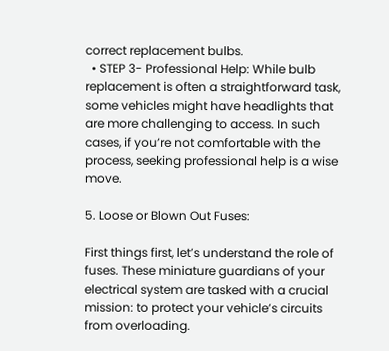correct replacement bulbs.
  • STEP 3- Professional Help: While bulb replacement is often a straightforward task, some vehicles might have headlights that are more challenging to access. In such cases, if you’re not comfortable with the process, seeking professional help is a wise move.

5. Loose or Blown Out Fuses:

First things first, let’s understand the role of fuses. These miniature guardians of your electrical system are tasked with a crucial mission: to protect your vehicle’s circuits from overloading.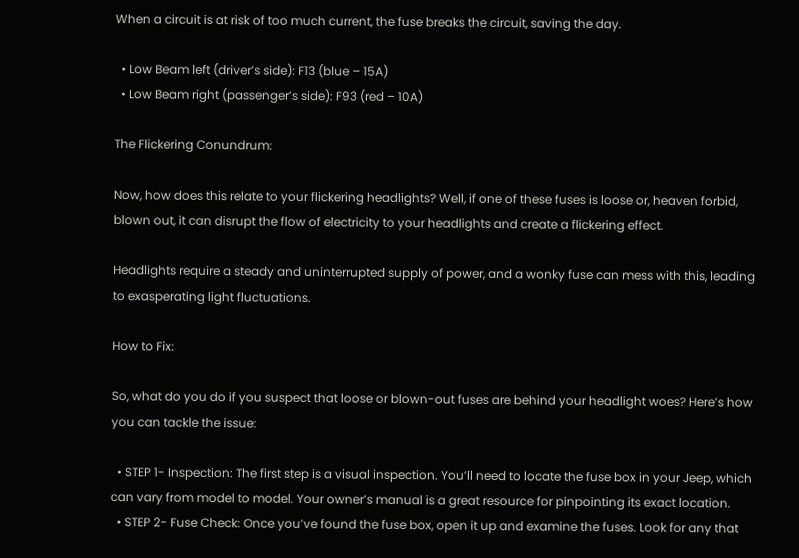When a circuit is at risk of too much current, the fuse breaks the circuit, saving the day.

  • Low Beam left (driver’s side): F13 (blue – 15A)
  • Low Beam right (passenger’s side): F93 (red – 10A)

The Flickering Conundrum:

Now, how does this relate to your flickering headlights? Well, if one of these fuses is loose or, heaven forbid, blown out, it can disrupt the flow of electricity to your headlights and create a flickering effect.

Headlights require a steady and uninterrupted supply of power, and a wonky fuse can mess with this, leading to exasperating light fluctuations.

How to Fix:

So, what do you do if you suspect that loose or blown-out fuses are behind your headlight woes? Here’s how you can tackle the issue:

  • STEP 1- Inspection: The first step is a visual inspection. You’ll need to locate the fuse box in your Jeep, which can vary from model to model. Your owner’s manual is a great resource for pinpointing its exact location.
  • STEP 2- Fuse Check: Once you’ve found the fuse box, open it up and examine the fuses. Look for any that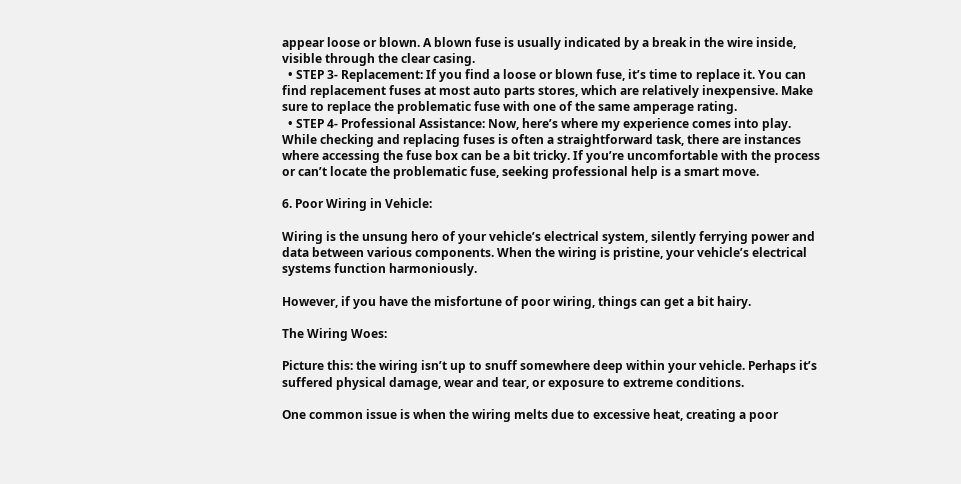appear loose or blown. A blown fuse is usually indicated by a break in the wire inside, visible through the clear casing.
  • STEP 3- Replacement: If you find a loose or blown fuse, it’s time to replace it. You can find replacement fuses at most auto parts stores, which are relatively inexpensive. Make sure to replace the problematic fuse with one of the same amperage rating.
  • STEP 4- Professional Assistance: Now, here’s where my experience comes into play. While checking and replacing fuses is often a straightforward task, there are instances where accessing the fuse box can be a bit tricky. If you’re uncomfortable with the process or can’t locate the problematic fuse, seeking professional help is a smart move.

6. Poor Wiring in Vehicle:

Wiring is the unsung hero of your vehicle’s electrical system, silently ferrying power and data between various components. When the wiring is pristine, your vehicle’s electrical systems function harmoniously.

However, if you have the misfortune of poor wiring, things can get a bit hairy.

The Wiring Woes:

Picture this: the wiring isn’t up to snuff somewhere deep within your vehicle. Perhaps it’s suffered physical damage, wear and tear, or exposure to extreme conditions.

One common issue is when the wiring melts due to excessive heat, creating a poor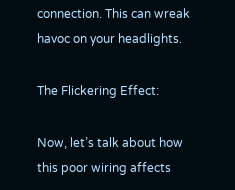connection. This can wreak havoc on your headlights.

The Flickering Effect:

Now, let’s talk about how this poor wiring affects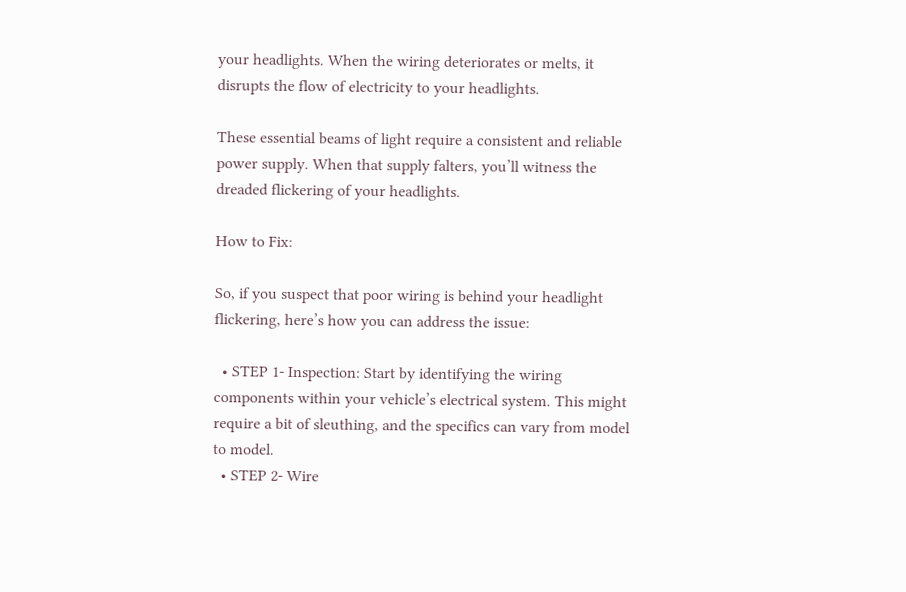your headlights. When the wiring deteriorates or melts, it disrupts the flow of electricity to your headlights.

These essential beams of light require a consistent and reliable power supply. When that supply falters, you’ll witness the dreaded flickering of your headlights.

How to Fix:

So, if you suspect that poor wiring is behind your headlight flickering, here’s how you can address the issue:

  • STEP 1- Inspection: Start by identifying the wiring components within your vehicle’s electrical system. This might require a bit of sleuthing, and the specifics can vary from model to model.
  • STEP 2- Wire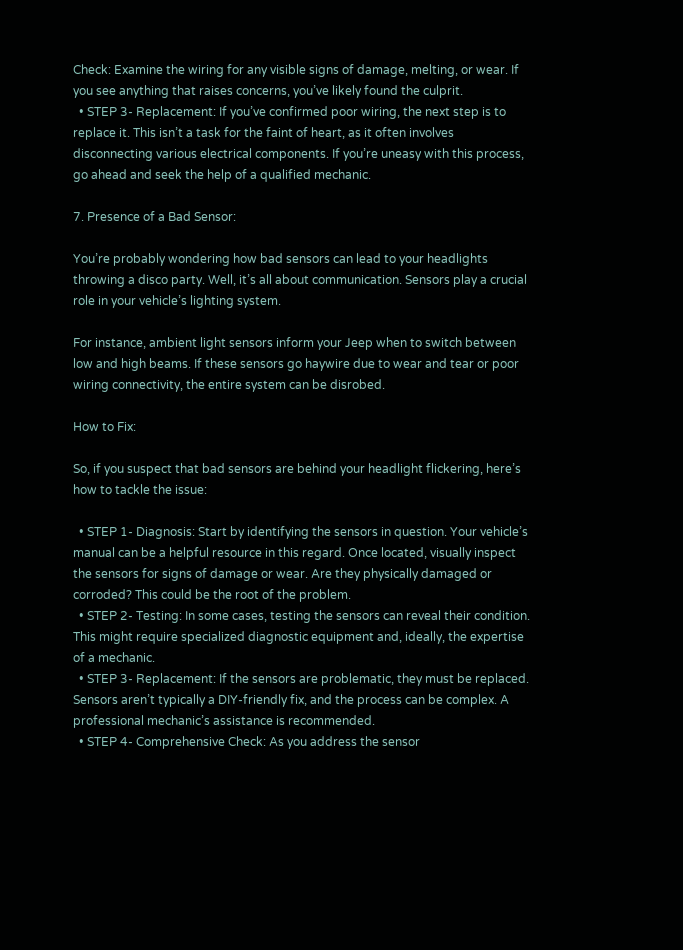Check: Examine the wiring for any visible signs of damage, melting, or wear. If you see anything that raises concerns, you’ve likely found the culprit.
  • STEP 3- Replacement: If you’ve confirmed poor wiring, the next step is to replace it. This isn’t a task for the faint of heart, as it often involves disconnecting various electrical components. If you’re uneasy with this process, go ahead and seek the help of a qualified mechanic.

7. Presence of a Bad Sensor:

You’re probably wondering how bad sensors can lead to your headlights throwing a disco party. Well, it’s all about communication. Sensors play a crucial role in your vehicle’s lighting system.

For instance, ambient light sensors inform your Jeep when to switch between low and high beams. If these sensors go haywire due to wear and tear or poor wiring connectivity, the entire system can be disrobed.

How to Fix:

So, if you suspect that bad sensors are behind your headlight flickering, here’s how to tackle the issue:

  • STEP 1- Diagnosis: Start by identifying the sensors in question. Your vehicle’s manual can be a helpful resource in this regard. Once located, visually inspect the sensors for signs of damage or wear. Are they physically damaged or corroded? This could be the root of the problem.
  • STEP 2- Testing: In some cases, testing the sensors can reveal their condition. This might require specialized diagnostic equipment and, ideally, the expertise of a mechanic.
  • STEP 3- Replacement: If the sensors are problematic, they must be replaced. Sensors aren’t typically a DIY-friendly fix, and the process can be complex. A professional mechanic’s assistance is recommended.
  • STEP 4- Comprehensive Check: As you address the sensor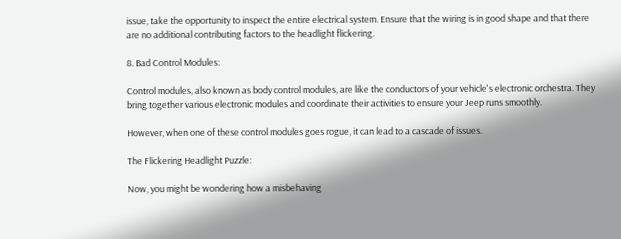issue, take the opportunity to inspect the entire electrical system. Ensure that the wiring is in good shape and that there are no additional contributing factors to the headlight flickering.

8. Bad Control Modules:

Control modules, also known as body control modules, are like the conductors of your vehicle's electronic orchestra. They bring together various electronic modules and coordinate their activities to ensure your Jeep runs smoothly.

However, when one of these control modules goes rogue, it can lead to a cascade of issues.

The Flickering Headlight Puzzle:

Now, you might be wondering how a misbehaving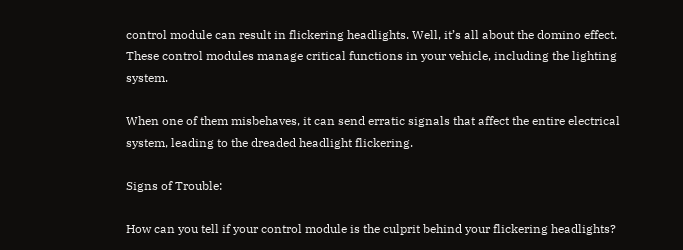control module can result in flickering headlights. Well, it’s all about the domino effect. These control modules manage critical functions in your vehicle, including the lighting system.

When one of them misbehaves, it can send erratic signals that affect the entire electrical system, leading to the dreaded headlight flickering.

Signs of Trouble:

How can you tell if your control module is the culprit behind your flickering headlights?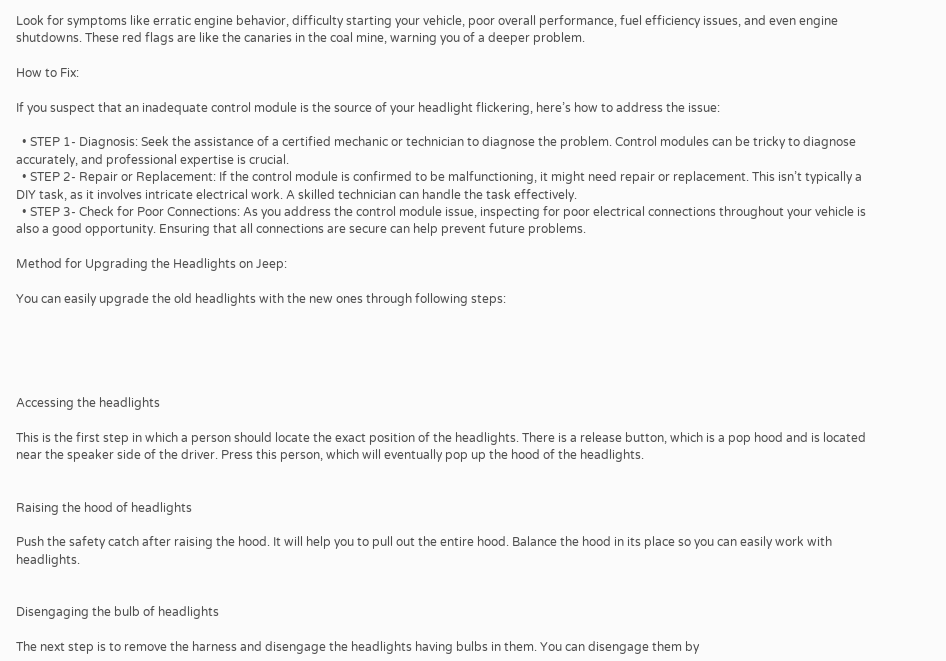Look for symptoms like erratic engine behavior, difficulty starting your vehicle, poor overall performance, fuel efficiency issues, and even engine shutdowns. These red flags are like the canaries in the coal mine, warning you of a deeper problem.

How to Fix:

If you suspect that an inadequate control module is the source of your headlight flickering, here’s how to address the issue:

  • STEP 1- Diagnosis: Seek the assistance of a certified mechanic or technician to diagnose the problem. Control modules can be tricky to diagnose accurately, and professional expertise is crucial.
  • STEP 2- Repair or Replacement: If the control module is confirmed to be malfunctioning, it might need repair or replacement. This isn’t typically a DIY task, as it involves intricate electrical work. A skilled technician can handle the task effectively.
  • STEP 3- Check for Poor Connections: As you address the control module issue, inspecting for poor electrical connections throughout your vehicle is also a good opportunity. Ensuring that all connections are secure can help prevent future problems.

Method for Upgrading the Headlights on Jeep:

You can easily upgrade the old headlights with the new ones through following steps:





Accessing the headlights

This is the first step in which a person should locate the exact position of the headlights. There is a release button, which is a pop hood and is located near the speaker side of the driver. Press this person, which will eventually pop up the hood of the headlights.


Raising the hood of headlights

Push the safety catch after raising the hood. It will help you to pull out the entire hood. Balance the hood in its place so you can easily work with headlights.


Disengaging the bulb of headlights

The next step is to remove the harness and disengage the headlights having bulbs in them. You can disengage them by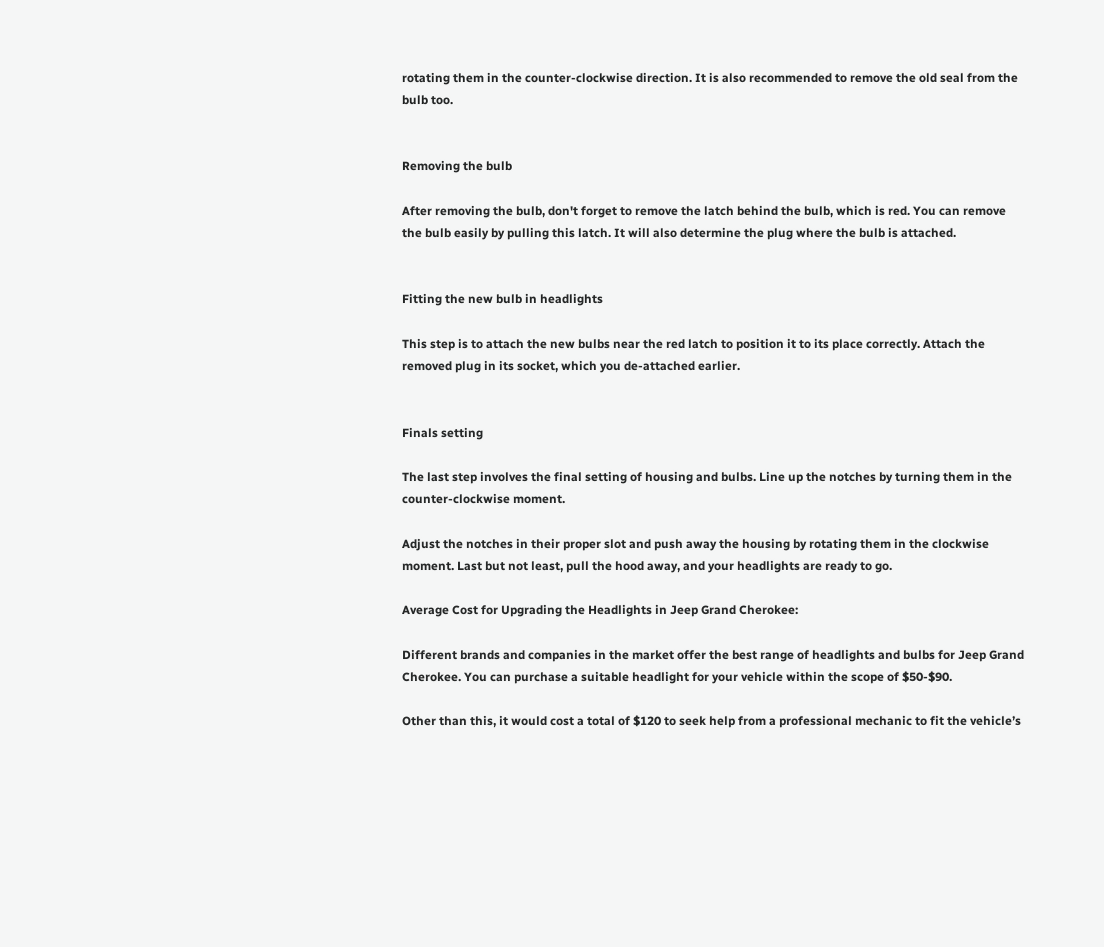rotating them in the counter-clockwise direction. It is also recommended to remove the old seal from the bulb too.


Removing the bulb

After removing the bulb, don't forget to remove the latch behind the bulb, which is red. You can remove the bulb easily by pulling this latch. It will also determine the plug where the bulb is attached.


Fitting the new bulb in headlights

This step is to attach the new bulbs near the red latch to position it to its place correctly. Attach the removed plug in its socket, which you de-attached earlier.


Finals setting

The last step involves the final setting of housing and bulbs. Line up the notches by turning them in the counter-clockwise moment.

Adjust the notches in their proper slot and push away the housing by rotating them in the clockwise moment. Last but not least, pull the hood away, and your headlights are ready to go.

Average Cost for Upgrading the Headlights in Jeep Grand Cherokee:

Different brands and companies in the market offer the best range of headlights and bulbs for Jeep Grand Cherokee. You can purchase a suitable headlight for your vehicle within the scope of $50-$90.

Other than this, it would cost a total of $120 to seek help from a professional mechanic to fit the vehicle’s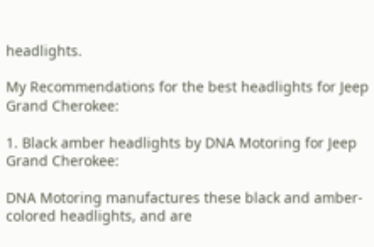headlights.

My Recommendations for the best headlights for Jeep Grand Cherokee:

1. Black amber headlights by DNA Motoring for Jeep Grand Cherokee:

DNA Motoring manufactures these black and amber-colored headlights, and are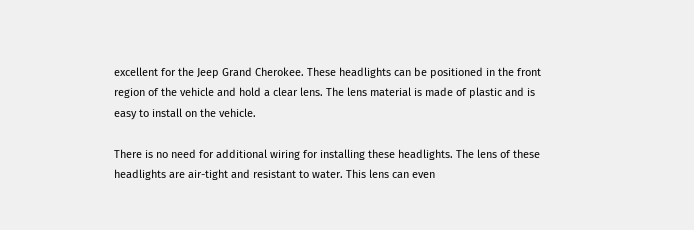excellent for the Jeep Grand Cherokee. These headlights can be positioned in the front region of the vehicle and hold a clear lens. The lens material is made of plastic and is easy to install on the vehicle.

There is no need for additional wiring for installing these headlights. The lens of these headlights are air-tight and resistant to water. This lens can even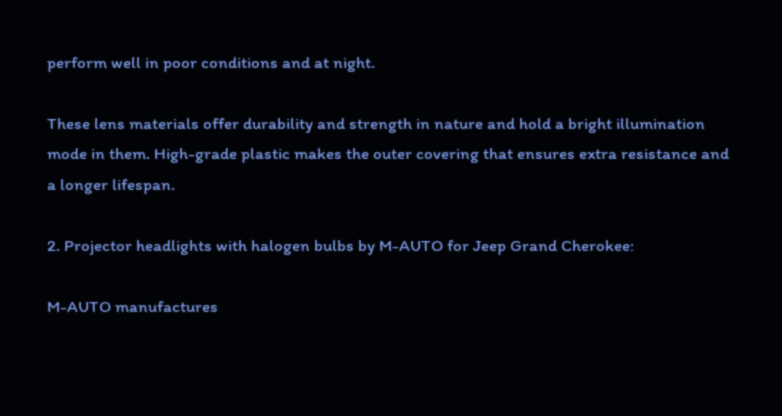perform well in poor conditions and at night.

These lens materials offer durability and strength in nature and hold a bright illumination mode in them. High-grade plastic makes the outer covering that ensures extra resistance and a longer lifespan.

2. Projector headlights with halogen bulbs by M-AUTO for Jeep Grand Cherokee:

M-AUTO manufactures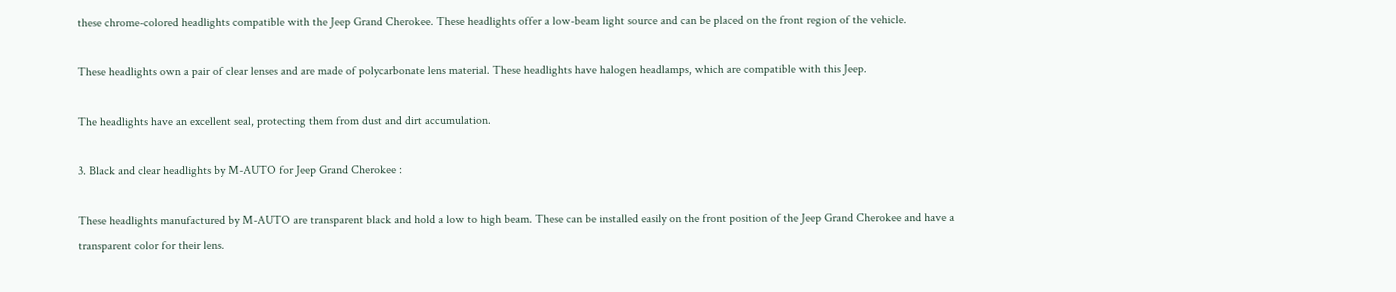these chrome-colored headlights compatible with the Jeep Grand Cherokee. These headlights offer a low-beam light source and can be placed on the front region of the vehicle.

These headlights own a pair of clear lenses and are made of polycarbonate lens material. These headlights have halogen headlamps, which are compatible with this Jeep.

The headlights have an excellent seal, protecting them from dust and dirt accumulation.

3. Black and clear headlights by M-AUTO for Jeep Grand Cherokee :

These headlights manufactured by M-AUTO are transparent black and hold a low to high beam. These can be installed easily on the front position of the Jeep Grand Cherokee and have a transparent color for their lens.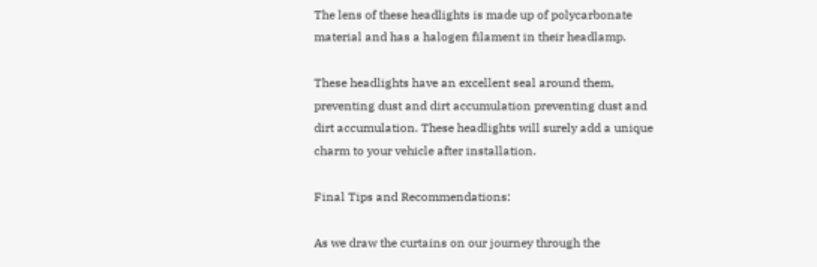The lens of these headlights is made up of polycarbonate material and has a halogen filament in their headlamp.

These headlights have an excellent seal around them, preventing dust and dirt accumulation preventing dust and dirt accumulation. These headlights will surely add a unique charm to your vehicle after installation.

Final Tips and Recommendations:

As we draw the curtains on our journey through the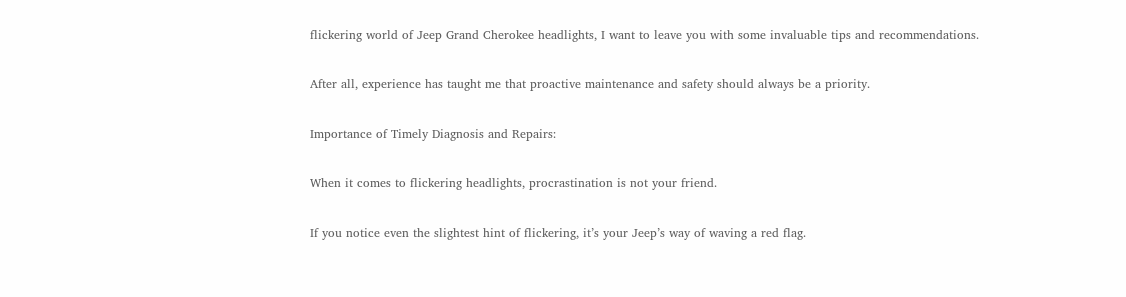flickering world of Jeep Grand Cherokee headlights, I want to leave you with some invaluable tips and recommendations.

After all, experience has taught me that proactive maintenance and safety should always be a priority.

Importance of Timely Diagnosis and Repairs:

When it comes to flickering headlights, procrastination is not your friend.

If you notice even the slightest hint of flickering, it’s your Jeep’s way of waving a red flag.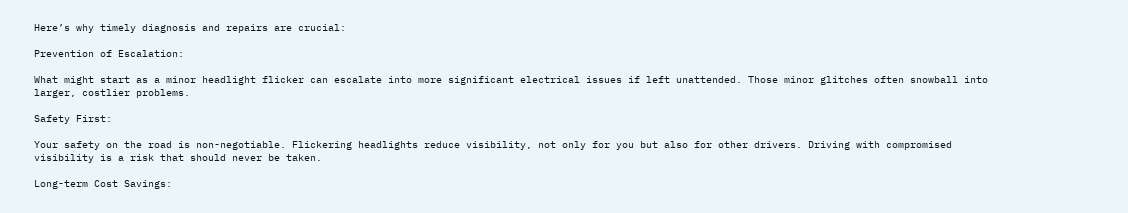Here’s why timely diagnosis and repairs are crucial:

Prevention of Escalation:

What might start as a minor headlight flicker can escalate into more significant electrical issues if left unattended. Those minor glitches often snowball into larger, costlier problems.

Safety First:

Your safety on the road is non-negotiable. Flickering headlights reduce visibility, not only for you but also for other drivers. Driving with compromised visibility is a risk that should never be taken.

Long-term Cost Savings: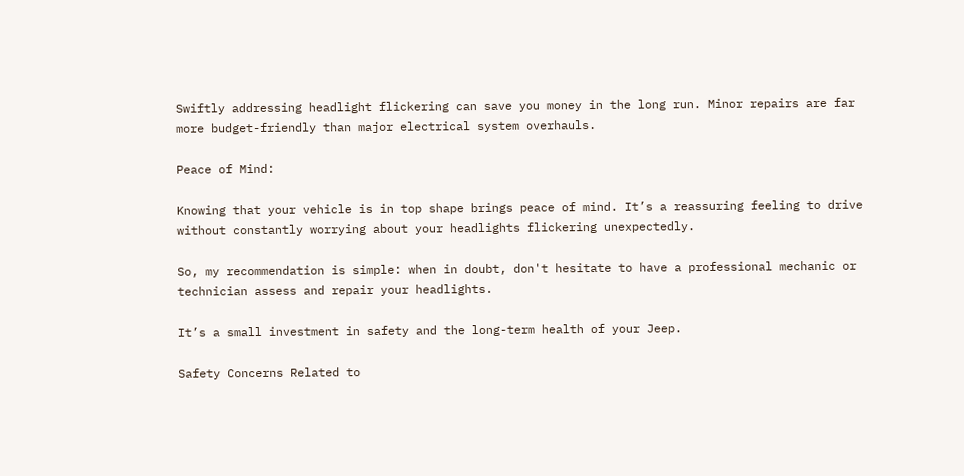Swiftly addressing headlight flickering can save you money in the long run. Minor repairs are far more budget-friendly than major electrical system overhauls.

Peace of Mind:

Knowing that your vehicle is in top shape brings peace of mind. It’s a reassuring feeling to drive without constantly worrying about your headlights flickering unexpectedly.

So, my recommendation is simple: when in doubt, don't hesitate to have a professional mechanic or technician assess and repair your headlights.

It’s a small investment in safety and the long-term health of your Jeep.

Safety Concerns Related to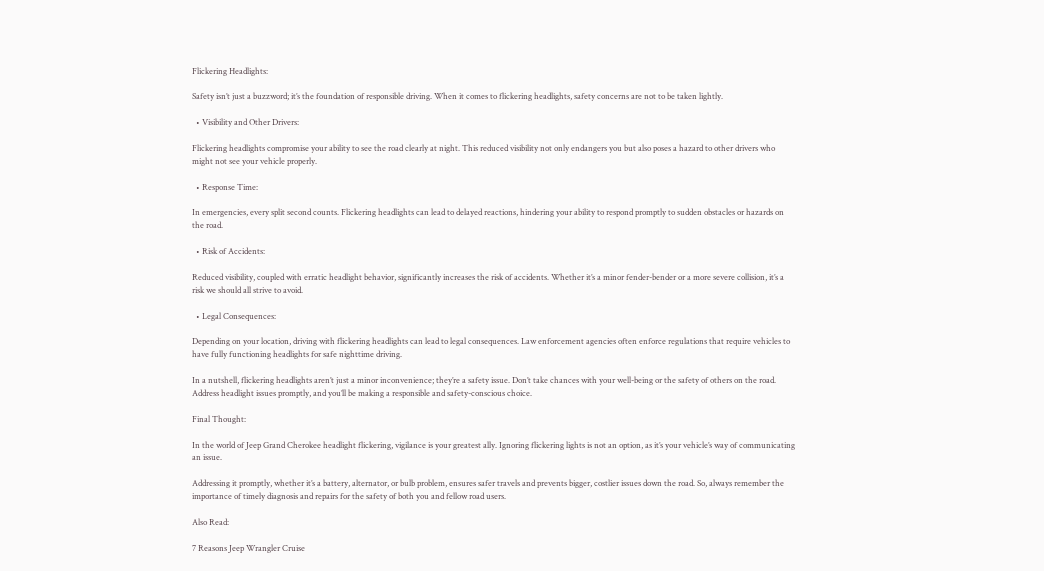Flickering Headlights:

Safety isn’t just a buzzword; it’s the foundation of responsible driving. When it comes to flickering headlights, safety concerns are not to be taken lightly.

  • Visibility and Other Drivers:

Flickering headlights compromise your ability to see the road clearly at night. This reduced visibility not only endangers you but also poses a hazard to other drivers who might not see your vehicle properly.

  • Response Time:

In emergencies, every split second counts. Flickering headlights can lead to delayed reactions, hindering your ability to respond promptly to sudden obstacles or hazards on the road.

  • Risk of Accidents:

Reduced visibility, coupled with erratic headlight behavior, significantly increases the risk of accidents. Whether it’s a minor fender-bender or a more severe collision, it’s a risk we should all strive to avoid.

  • Legal Consequences:

Depending on your location, driving with flickering headlights can lead to legal consequences. Law enforcement agencies often enforce regulations that require vehicles to have fully functioning headlights for safe nighttime driving.

In a nutshell, flickering headlights aren’t just a minor inconvenience; they’re a safety issue. Don’t take chances with your well-being or the safety of others on the road. Address headlight issues promptly, and you’ll be making a responsible and safety-conscious choice.

Final Thought:

In the world of Jeep Grand Cherokee headlight flickering, vigilance is your greatest ally. Ignoring flickering lights is not an option, as it’s your vehicle’s way of communicating an issue.

Addressing it promptly, whether it’s a battery, alternator, or bulb problem, ensures safer travels and prevents bigger, costlier issues down the road. So, always remember the importance of timely diagnosis and repairs for the safety of both you and fellow road users.

Also Read:

7 Reasons Jeep Wrangler Cruise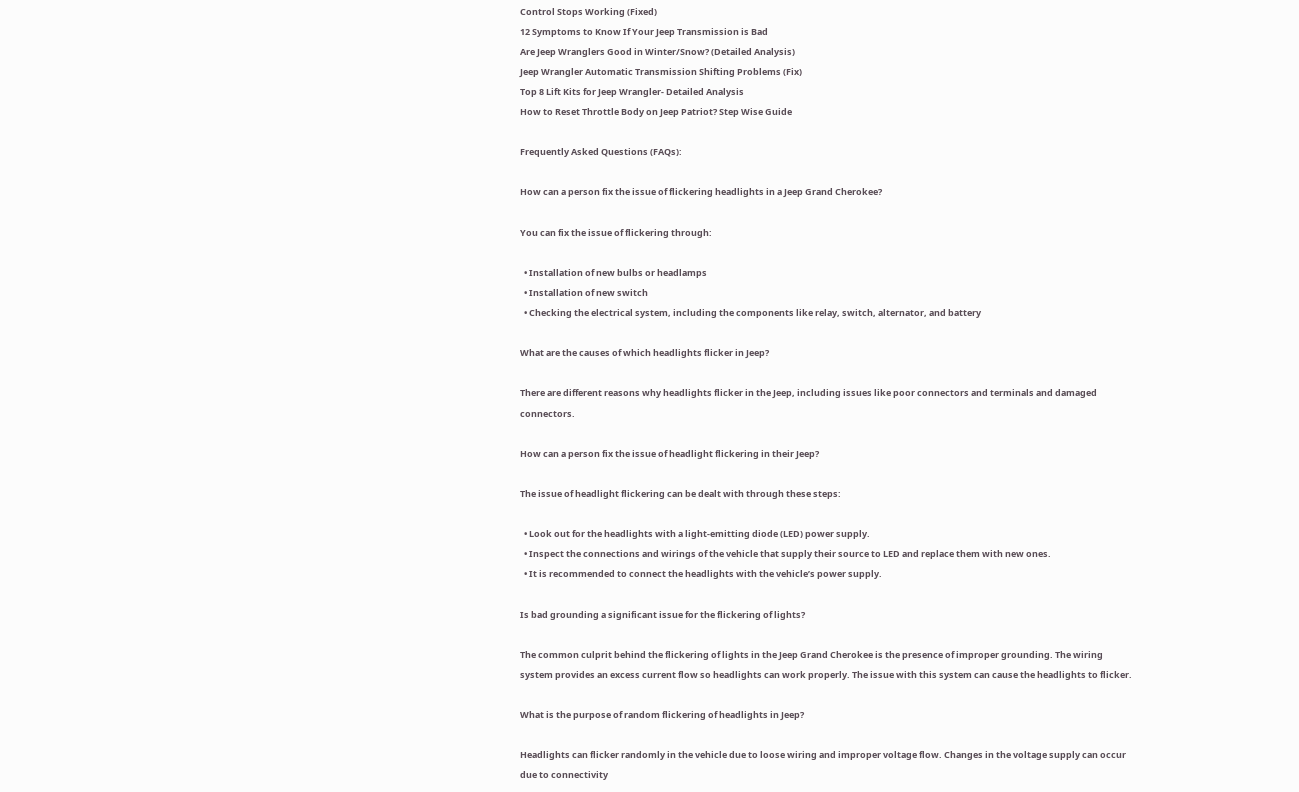Control Stops Working (Fixed)
12 Symptoms to Know If Your Jeep Transmission is Bad
Are Jeep Wranglers Good in Winter/Snow? (Detailed Analysis)
Jeep Wrangler Automatic Transmission Shifting Problems (Fix)
Top 8 Lift Kits for Jeep Wrangler- Detailed Analysis
How to Reset Throttle Body on Jeep Patriot? Step Wise Guide

Frequently Asked Questions (FAQs):

How can a person fix the issue of flickering headlights in a Jeep Grand Cherokee?

You can fix the issue of flickering through:

  • Installation of new bulbs or headlamps
  • Installation of new switch
  • Checking the electrical system, including the components like relay, switch, alternator, and battery

What are the causes of which headlights flicker in Jeep?

There are different reasons why headlights flicker in the Jeep, including issues like poor connectors and terminals and damaged connectors.

How can a person fix the issue of headlight flickering in their Jeep?

The issue of headlight flickering can be dealt with through these steps:

  • Look out for the headlights with a light-emitting diode (LED) power supply.
  • Inspect the connections and wirings of the vehicle that supply their source to LED and replace them with new ones.
  • It is recommended to connect the headlights with the vehicle’s power supply.

Is bad grounding a significant issue for the flickering of lights?

The common culprit behind the flickering of lights in the Jeep Grand Cherokee is the presence of improper grounding. The wiring system provides an excess current flow so headlights can work properly. The issue with this system can cause the headlights to flicker.

What is the purpose of random flickering of headlights in Jeep?

Headlights can flicker randomly in the vehicle due to loose wiring and improper voltage flow. Changes in the voltage supply can occur due to connectivity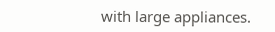with large appliances.